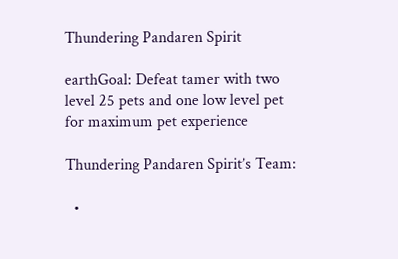Thundering Pandaren Spirit

earthGoal: Defeat tamer with two level 25 pets and one low level pet for maximum pet experience

Thundering Pandaren Spirit’s Team:

  •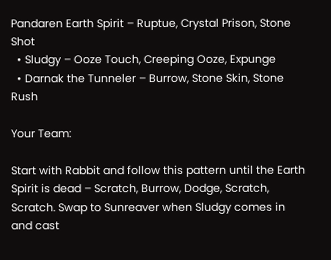Pandaren Earth Spirit – Ruptue, Crystal Prison, Stone Shot
  • Sludgy – Ooze Touch, Creeping Ooze, Expunge
  • Darnak the Tunneler – Burrow, Stone Skin, Stone Rush

Your Team:

Start with Rabbit and follow this pattern until the Earth Spirit is dead – Scratch, Burrow, Dodge, Scratch, Scratch. Swap to Sunreaver when Sludgy comes in and cast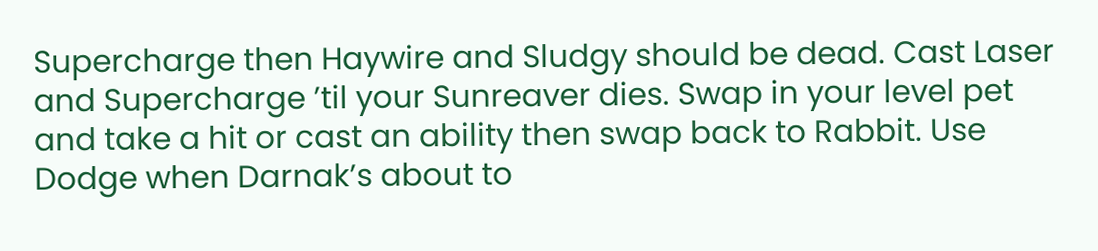Supercharge then Haywire and Sludgy should be dead. Cast Laser and Supercharge ’til your Sunreaver dies. Swap in your level pet and take a hit or cast an ability then swap back to Rabbit. Use Dodge when Darnak’s about to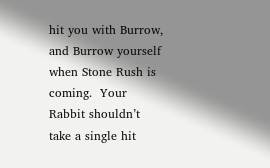hit you with Burrow, and Burrow yourself when Stone Rush is coming.  Your Rabbit shouldn’t take a single hit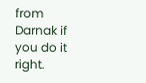from Darnak if you do it right.